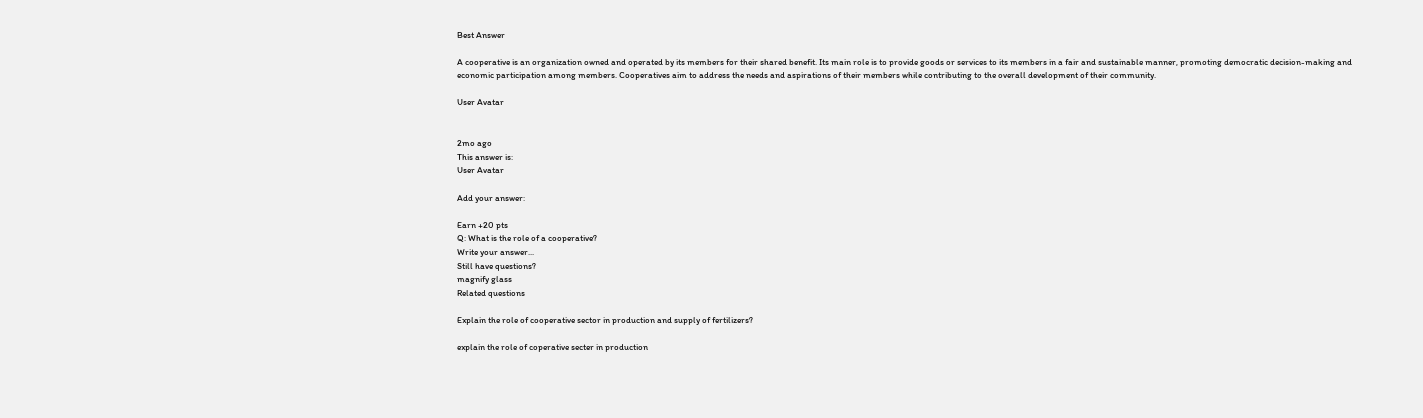Best Answer

A cooperative is an organization owned and operated by its members for their shared benefit. Its main role is to provide goods or services to its members in a fair and sustainable manner, promoting democratic decision-making and economic participation among members. Cooperatives aim to address the needs and aspirations of their members while contributing to the overall development of their community.

User Avatar


2mo ago
This answer is:
User Avatar

Add your answer:

Earn +20 pts
Q: What is the role of a cooperative?
Write your answer...
Still have questions?
magnify glass
Related questions

Explain the role of cooperative sector in production and supply of fertilizers?

explain the role of coperative secter in production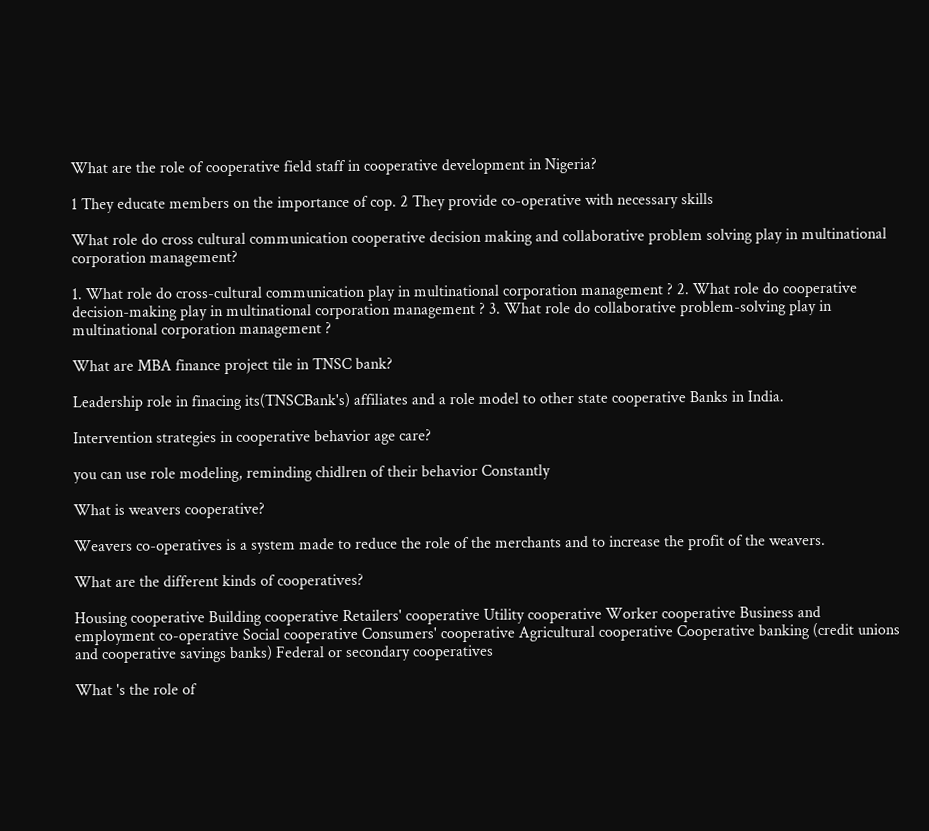What are the role of cooperative field staff in cooperative development in Nigeria?

1 They educate members on the importance of cop. 2 They provide co-operative with necessary skills

What role do cross cultural communication cooperative decision making and collaborative problem solving play in multinational corporation management?

1. What role do cross-cultural communication play in multinational corporation management ? 2. What role do cooperative decision-making play in multinational corporation management ? 3. What role do collaborative problem-solving play in multinational corporation management ?

What are MBA finance project tile in TNSC bank?

Leadership role in finacing its(TNSCBank's) affiliates and a role model to other state cooperative Banks in India.

Intervention strategies in cooperative behavior age care?

you can use role modeling, reminding chidlren of their behavior Constantly

What is weavers cooperative?

Weavers co-operatives is a system made to reduce the role of the merchants and to increase the profit of the weavers.

What are the different kinds of cooperatives?

Housing cooperative Building cooperative Retailers' cooperative Utility cooperative Worker cooperative Business and employment co-operative Social cooperative Consumers' cooperative Agricultural cooperative Cooperative banking (credit unions and cooperative savings banks) Federal or secondary cooperatives

What 's the role of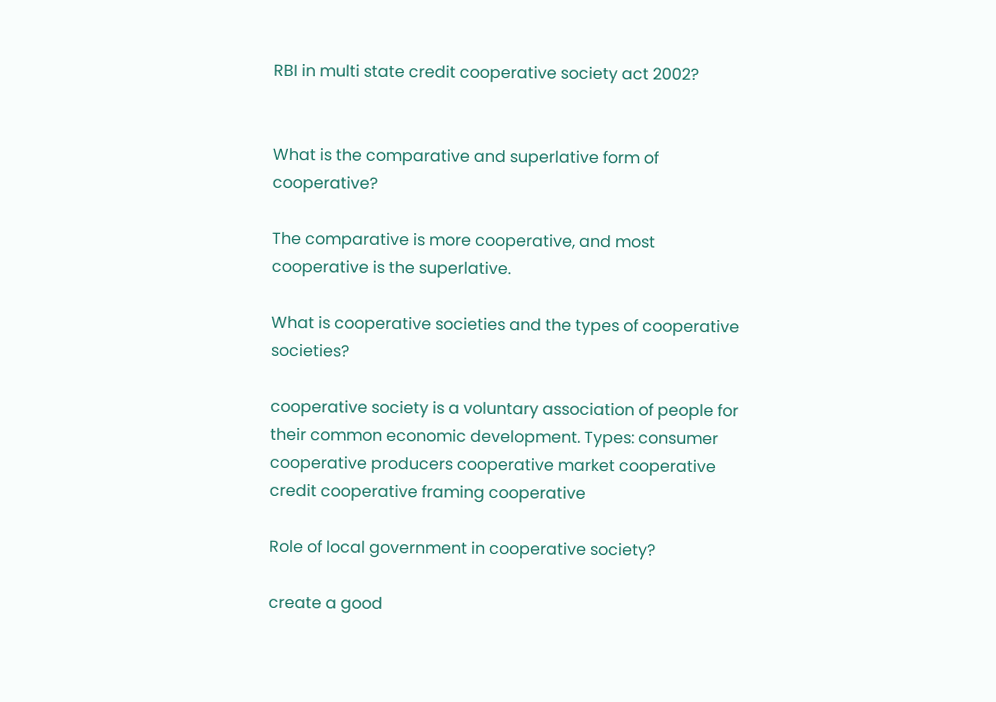RBI in multi state credit cooperative society act 2002?


What is the comparative and superlative form of cooperative?

The comparative is more cooperative, and most cooperative is the superlative.

What is cooperative societies and the types of cooperative societies?

cooperative society is a voluntary association of people for their common economic development. Types: consumer cooperative producers cooperative market cooperative credit cooperative framing cooperative

Role of local government in cooperative society?

create a good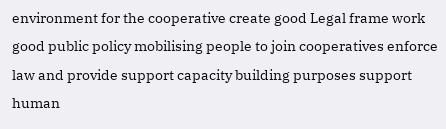environment for the cooperative create good Legal frame work good public policy mobilising people to join cooperatives enforce law and provide support capacity building purposes support human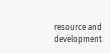resource and development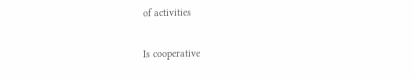of activities

Is cooperative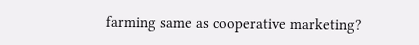farming same as cooperative marketing?